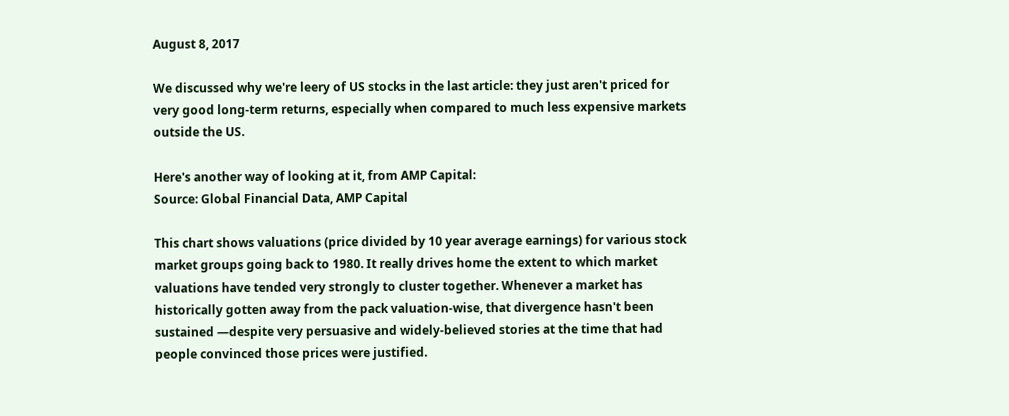August 8, 2017

We discussed why we're leery of US stocks in the last article: they just aren't priced for very good long-term returns, especially when compared to much less expensive markets outside the US.

Here's another way of looking at it, from AMP Capital:
Source: Global Financial Data, AMP Capital

This chart shows valuations (price divided by 10 year average earnings) for various stock market groups going back to 1980. It really drives home the extent to which market valuations have tended very strongly to cluster together. Whenever a market has historically gotten away from the pack valuation-wise, that divergence hasn't been sustained —despite very persuasive and widely-believed stories at the time that had people convinced those prices were justified.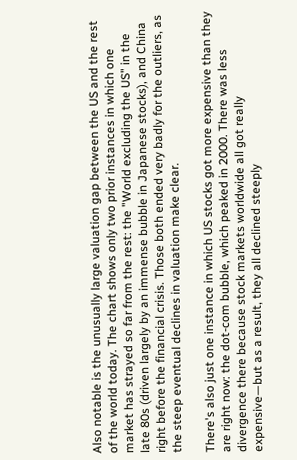Also notable is the unusually large valuation gap between the US and the rest of the world today. The chart shows only two prior instances in which one market has strayed so far from the rest: the "World excluding the US" in the late 80s (driven largely by an immense bubble in Japanese stocks), and China right before the financial crisis. Those both ended very badly for the outliers, as the steep eventual declines in valuation make clear.

There's also just one instance in which US stocks got more expensive than they are right now: the dot-com bubble, which peaked in 2000. There was less divergence there because stock markets worldwide all got really expensive—but as a result, they all declined steeply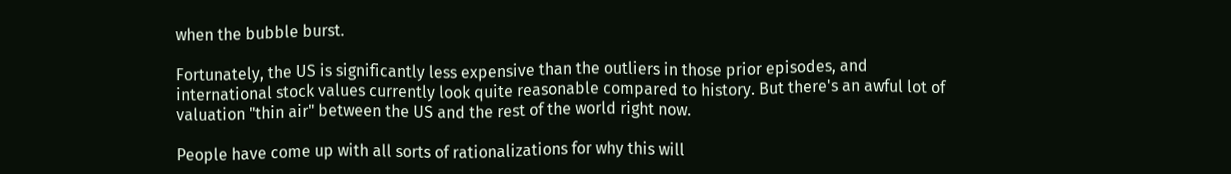when the bubble burst.

Fortunately, the US is significantly less expensive than the outliers in those prior episodes, and international stock values currently look quite reasonable compared to history. But there's an awful lot of valuation "thin air" between the US and the rest of the world right now.

People have come up with all sorts of rationalizations for why this will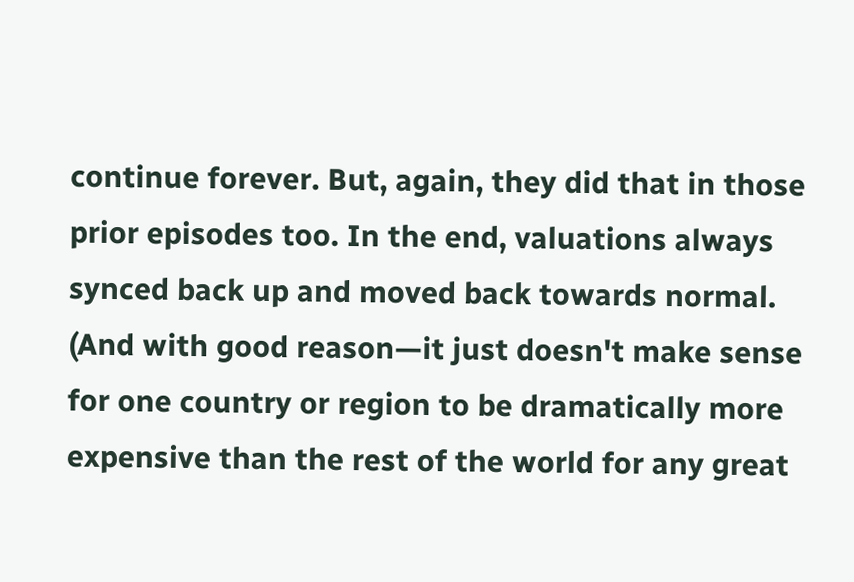continue forever. But, again, they did that in those prior episodes too. In the end, valuations always synced back up and moved back towards normal. (And with good reason—it just doesn't make sense for one country or region to be dramatically more expensive than the rest of the world for any great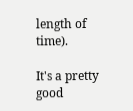length of time).

It's a pretty good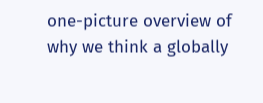one-picture overview of why we think a globally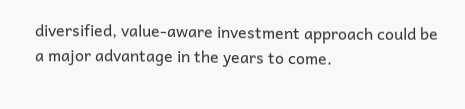diversified, value-aware investment approach could be a major advantage in the years to come.